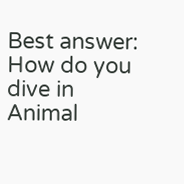Best answer: How do you dive in Animal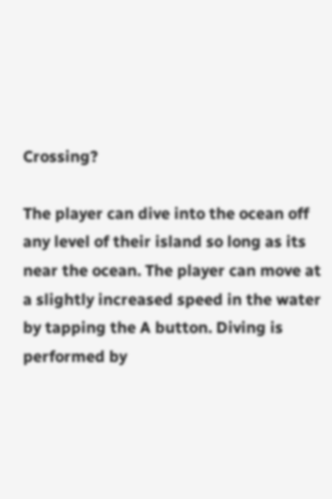Crossing?

The player can dive into the ocean off any level of their island so long as its near the ocean. The player can move at a slightly increased speed in the water by tapping the A button. Diving is performed by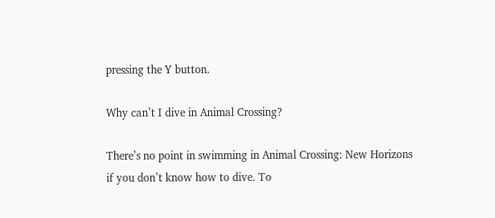pressing the Y button.

Why can’t I dive in Animal Crossing?

There’s no point in swimming in Animal Crossing: New Horizons if you don’t know how to dive. To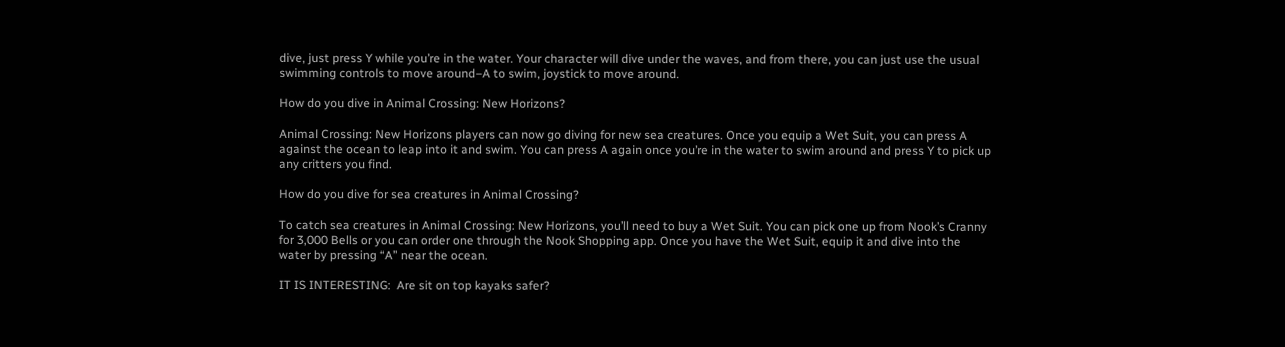dive, just press Y while you’re in the water. Your character will dive under the waves, and from there, you can just use the usual swimming controls to move around–A to swim, joystick to move around.

How do you dive in Animal Crossing: New Horizons?

Animal Crossing: New Horizons players can now go diving for new sea creatures. Once you equip a Wet Suit, you can press A against the ocean to leap into it and swim. You can press A again once you’re in the water to swim around and press Y to pick up any critters you find.

How do you dive for sea creatures in Animal Crossing?

To catch sea creatures in Animal Crossing: New Horizons, you’ll need to buy a Wet Suit. You can pick one up from Nook’s Cranny for 3,000 Bells or you can order one through the Nook Shopping app. Once you have the Wet Suit, equip it and dive into the water by pressing “A” near the ocean.

IT IS INTERESTING:  Are sit on top kayaks safer?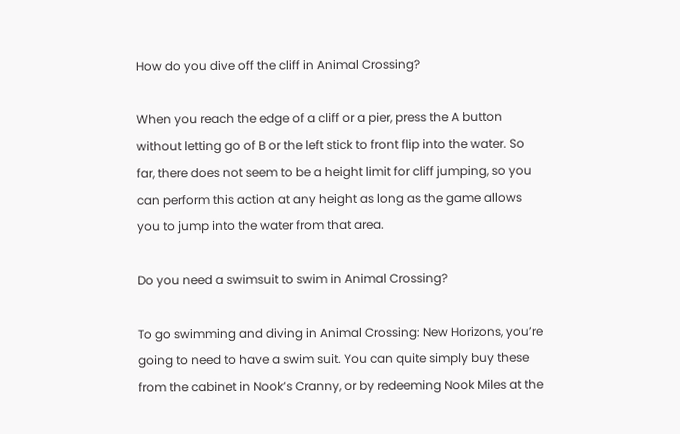How do you dive off the cliff in Animal Crossing?

When you reach the edge of a cliff or a pier, press the A button without letting go of B or the left stick to front flip into the water. So far, there does not seem to be a height limit for cliff jumping, so you can perform this action at any height as long as the game allows you to jump into the water from that area.

Do you need a swimsuit to swim in Animal Crossing?

To go swimming and diving in Animal Crossing: New Horizons, you’re going to need to have a swim suit. You can quite simply buy these from the cabinet in Nook’s Cranny, or by redeeming Nook Miles at the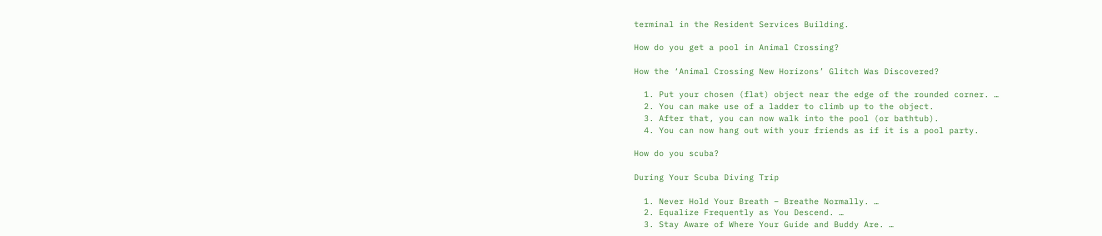terminal in the Resident Services Building.

How do you get a pool in Animal Crossing?

How the ‘Animal Crossing New Horizons’ Glitch Was Discovered?

  1. Put your chosen (flat) object near the edge of the rounded corner. …
  2. You can make use of a ladder to climb up to the object.
  3. After that, you can now walk into the pool (or bathtub).
  4. You can now hang out with your friends as if it is a pool party.

How do you scuba?

During Your Scuba Diving Trip

  1. Never Hold Your Breath – Breathe Normally. …
  2. Equalize Frequently as You Descend. …
  3. Stay Aware of Where Your Guide and Buddy Are. …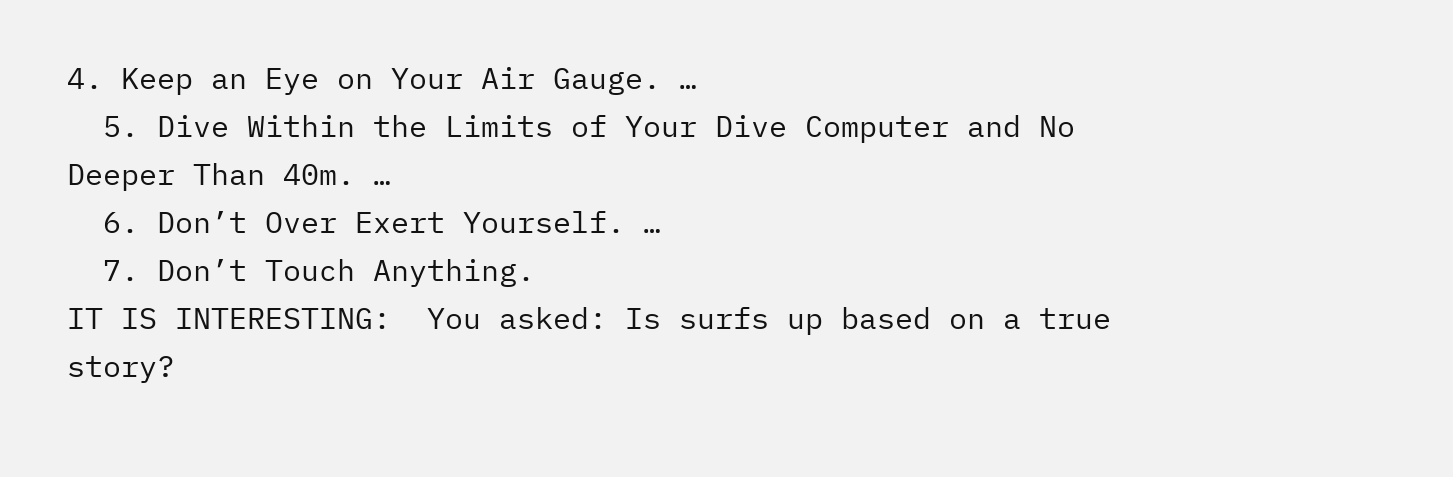4. Keep an Eye on Your Air Gauge. …
  5. Dive Within the Limits of Your Dive Computer and No Deeper Than 40m. …
  6. Don’t Over Exert Yourself. …
  7. Don’t Touch Anything.
IT IS INTERESTING:  You asked: Is surfs up based on a true story?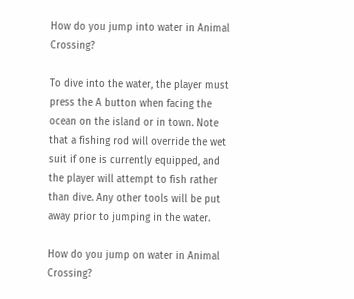How do you jump into water in Animal Crossing?

To dive into the water, the player must press the A button when facing the ocean on the island or in town. Note that a fishing rod will override the wet suit if one is currently equipped, and the player will attempt to fish rather than dive. Any other tools will be put away prior to jumping in the water.

How do you jump on water in Animal Crossing?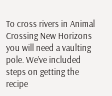To cross rivers in Animal Crossing New Horizons you will need a vaulting pole. We’ve included steps on getting the recipe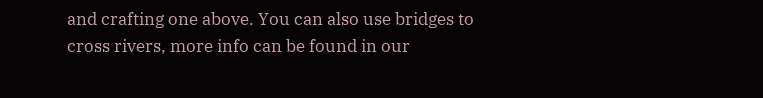and crafting one above. You can also use bridges to cross rivers, more info can be found in our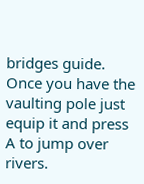bridges guide. Once you have the vaulting pole just equip it and press A to jump over rivers.